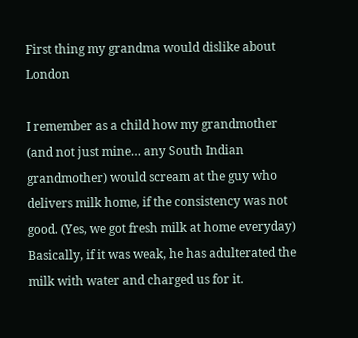First thing my grandma would dislike about London

I remember as a child how my grandmother (and not just mine… any South Indian grandmother) would scream at the guy who delivers milk home, if the consistency was not good. (Yes, we got fresh milk at home everyday) Basically, if it was weak, he has adulterated the milk with water and charged us for it.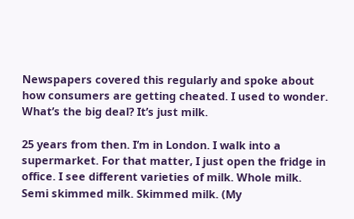Newspapers covered this regularly and spoke about how consumers are getting cheated. I used to wonder. What’s the big deal? It’s just milk.

25 years from then. I’m in London. I walk into a supermarket. For that matter, I just open the fridge in office. I see different varieties of milk. Whole milk. Semi skimmed milk. Skimmed milk. (My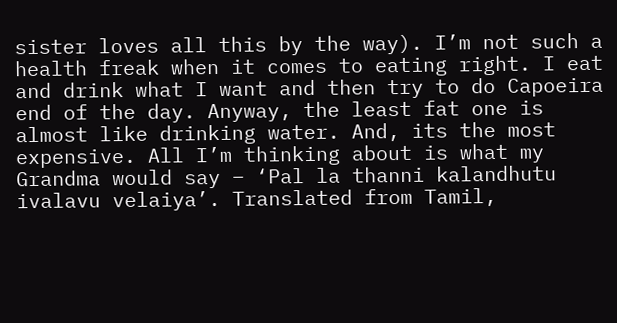sister loves all this by the way). I’m not such a health freak when it comes to eating right. I eat and drink what I want and then try to do Capoeira end of the day. Anyway, the least fat one is almost like drinking water. And, its the most expensive. All I’m thinking about is what my Grandma would say – ‘Pal la thanni kalandhutu ivalavu velaiya’. Translated from Tamil,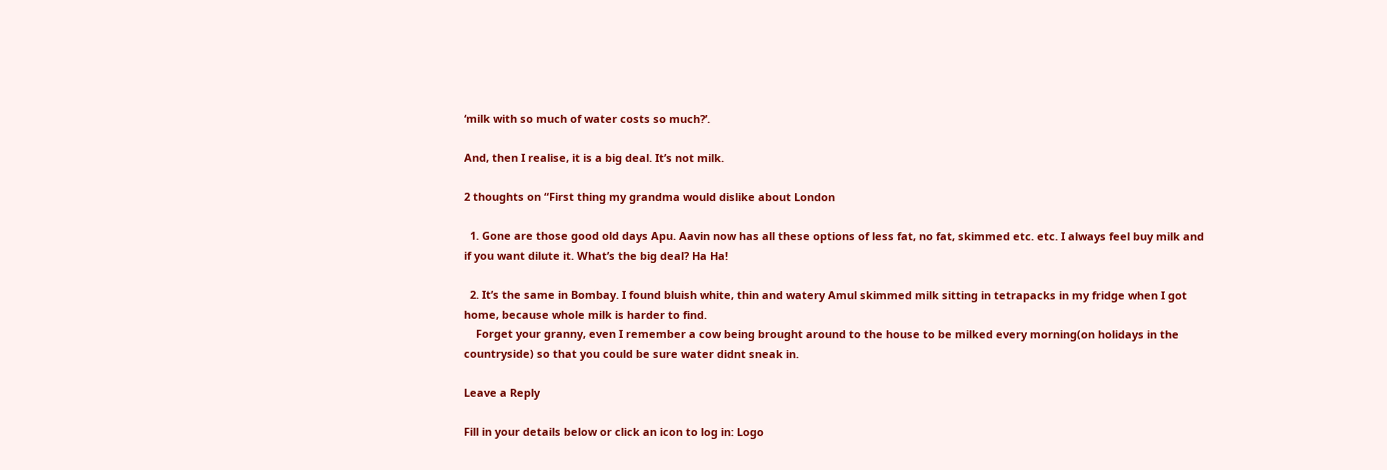‘milk with so much of water costs so much?’.

And, then I realise, it is a big deal. It’s not milk.

2 thoughts on “First thing my grandma would dislike about London

  1. Gone are those good old days Apu. Aavin now has all these options of less fat, no fat, skimmed etc. etc. I always feel buy milk and if you want dilute it. What’s the big deal? Ha Ha!

  2. It’s the same in Bombay. I found bluish white, thin and watery Amul skimmed milk sitting in tetrapacks in my fridge when I got home, because whole milk is harder to find.
    Forget your granny, even I remember a cow being brought around to the house to be milked every morning(on holidays in the countryside) so that you could be sure water didnt sneak in.

Leave a Reply

Fill in your details below or click an icon to log in: Logo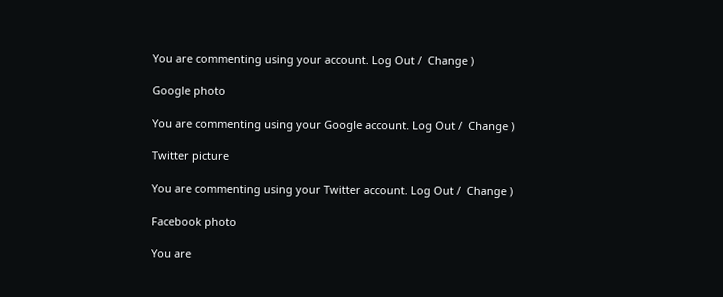You are commenting using your account. Log Out /  Change )

Google photo

You are commenting using your Google account. Log Out /  Change )

Twitter picture

You are commenting using your Twitter account. Log Out /  Change )

Facebook photo

You are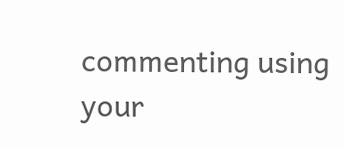commenting using your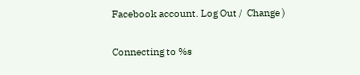Facebook account. Log Out /  Change )

Connecting to %s